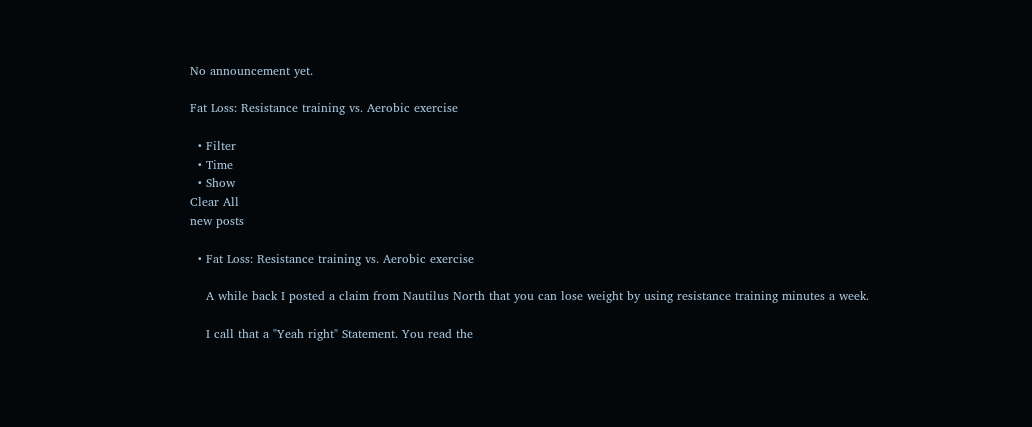No announcement yet.

Fat Loss: Resistance training vs. Aerobic exercise

  • Filter
  • Time
  • Show
Clear All
new posts

  • Fat Loss: Resistance training vs. Aerobic exercise

    A while back I posted a claim from Nautilus North that you can lose weight by using resistance training minutes a week.

    I call that a "Yeah right" Statement. You read the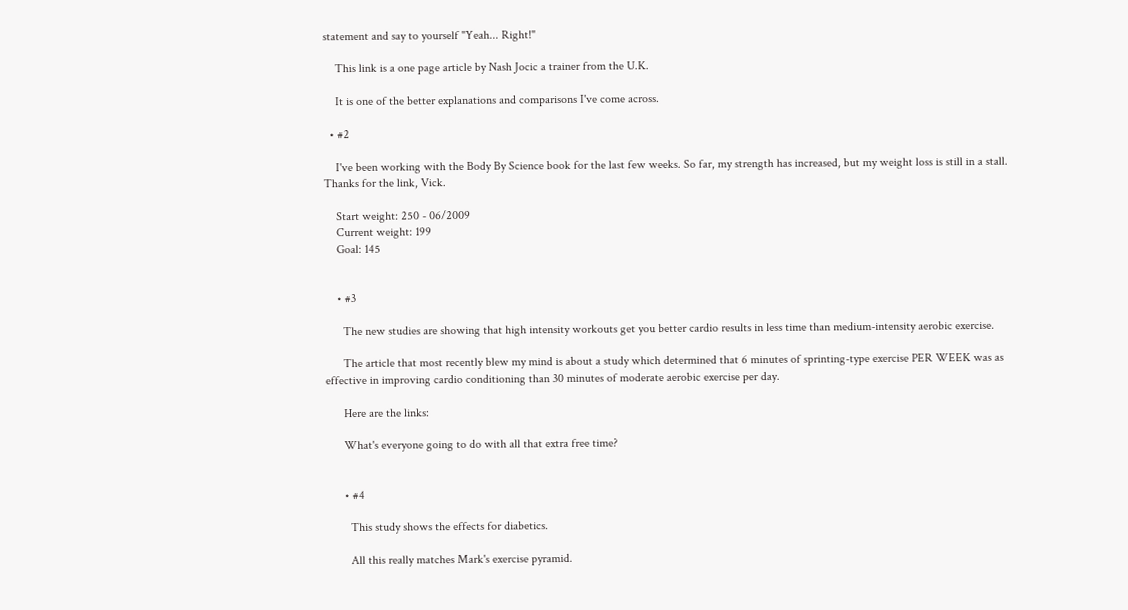statement and say to yourself "Yeah... Right!"

    This link is a one page article by Nash Jocic a trainer from the U.K.

    It is one of the better explanations and comparisons I've come across.

  • #2

    I've been working with the Body By Science book for the last few weeks. So far, my strength has increased, but my weight loss is still in a stall. Thanks for the link, Vick.

    Start weight: 250 - 06/2009
    Current weight: 199
    Goal: 145


    • #3

      The new studies are showing that high intensity workouts get you better cardio results in less time than medium-intensity aerobic exercise.

      The article that most recently blew my mind is about a study which determined that 6 minutes of sprinting-type exercise PER WEEK was as effective in improving cardio conditioning than 30 minutes of moderate aerobic exercise per day.

      Here are the links:

      What's everyone going to do with all that extra free time?


      • #4

        This study shows the effects for diabetics.

        All this really matches Mark's exercise pyramid.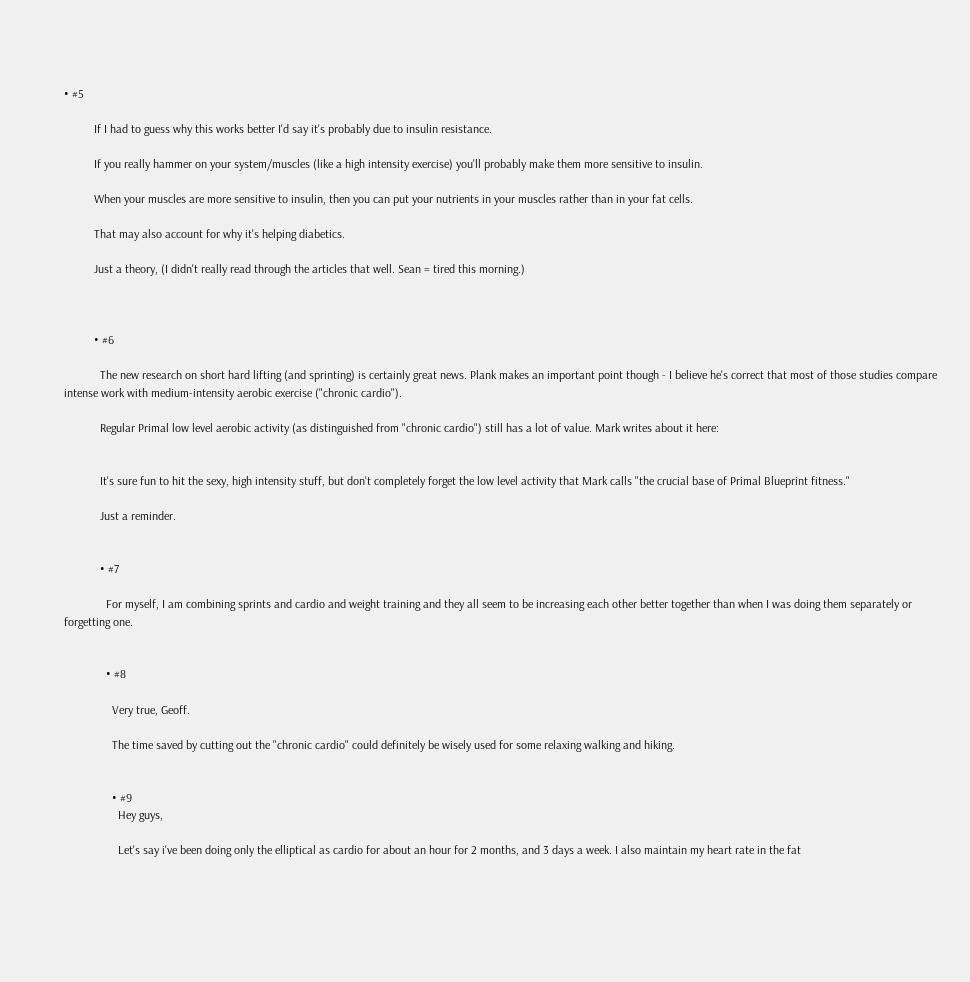• #5

          If I had to guess why this works better I'd say it's probably due to insulin resistance.

          If you really hammer on your system/muscles (like a high intensity exercise) you'll probably make them more sensitive to insulin.

          When your muscles are more sensitive to insulin, then you can put your nutrients in your muscles rather than in your fat cells.

          That may also account for why it's helping diabetics.

          Just a theory, (I didn't really read through the articles that well. Sean = tired this morning.)



          • #6

            The new research on short hard lifting (and sprinting) is certainly great news. Plank makes an important point though - I believe he's correct that most of those studies compare intense work with medium-intensity aerobic exercise ("chronic cardio").

            Regular Primal low level aerobic activity (as distinguished from "chronic cardio") still has a lot of value. Mark writes about it here:


            It's sure fun to hit the sexy, high intensity stuff, but don't completely forget the low level activity that Mark calls "the crucial base of Primal Blueprint fitness."

            Just a reminder.


            • #7

              For myself, I am combining sprints and cardio and weight training and they all seem to be increasing each other better together than when I was doing them separately or forgetting one.


              • #8

                Very true, Geoff.

                The time saved by cutting out the "chronic cardio" could definitely be wisely used for some relaxing walking and hiking.


                • #9
                  Hey guys,

                  Let's say i've been doing only the elliptical as cardio for about an hour for 2 months, and 3 days a week. I also maintain my heart rate in the fat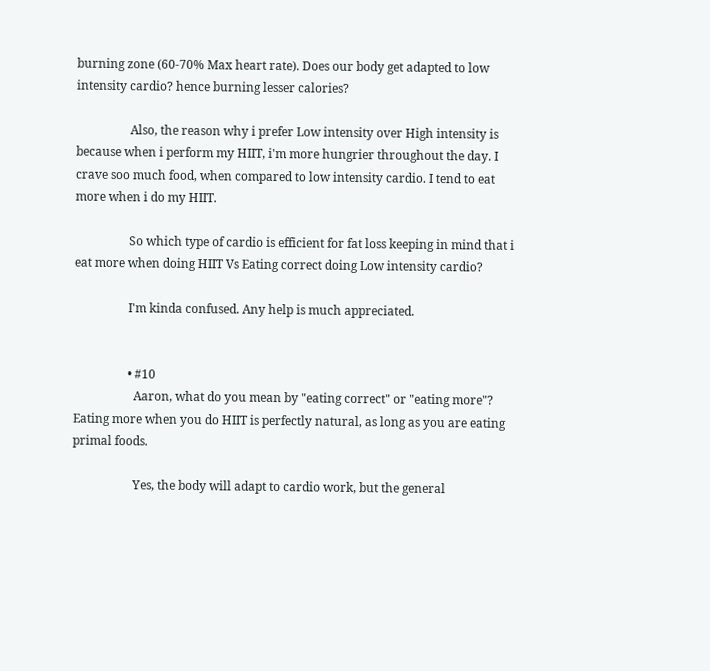burning zone (60-70% Max heart rate). Does our body get adapted to low intensity cardio? hence burning lesser calories?

                  Also, the reason why i prefer Low intensity over High intensity is because when i perform my HIIT, i'm more hungrier throughout the day. I crave soo much food, when compared to low intensity cardio. I tend to eat more when i do my HIIT.

                  So which type of cardio is efficient for fat loss keeping in mind that i eat more when doing HIIT Vs Eating correct doing Low intensity cardio?

                  I'm kinda confused. Any help is much appreciated.


                  • #10
                    Aaron, what do you mean by "eating correct" or "eating more"? Eating more when you do HIIT is perfectly natural, as long as you are eating primal foods.

                    Yes, the body will adapt to cardio work, but the general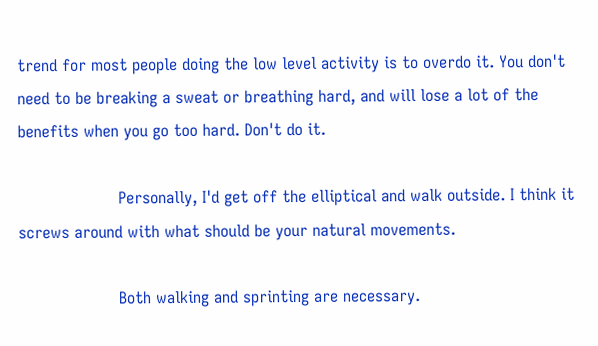trend for most people doing the low level activity is to overdo it. You don't need to be breaking a sweat or breathing hard, and will lose a lot of the benefits when you go too hard. Don't do it.

                    Personally, I'd get off the elliptical and walk outside. I think it screws around with what should be your natural movements.

                    Both walking and sprinting are necessary.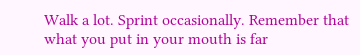Walk a lot. Sprint occasionally. Remember that what you put in your mouth is far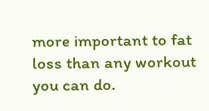more important to fat loss than any workout you can do.